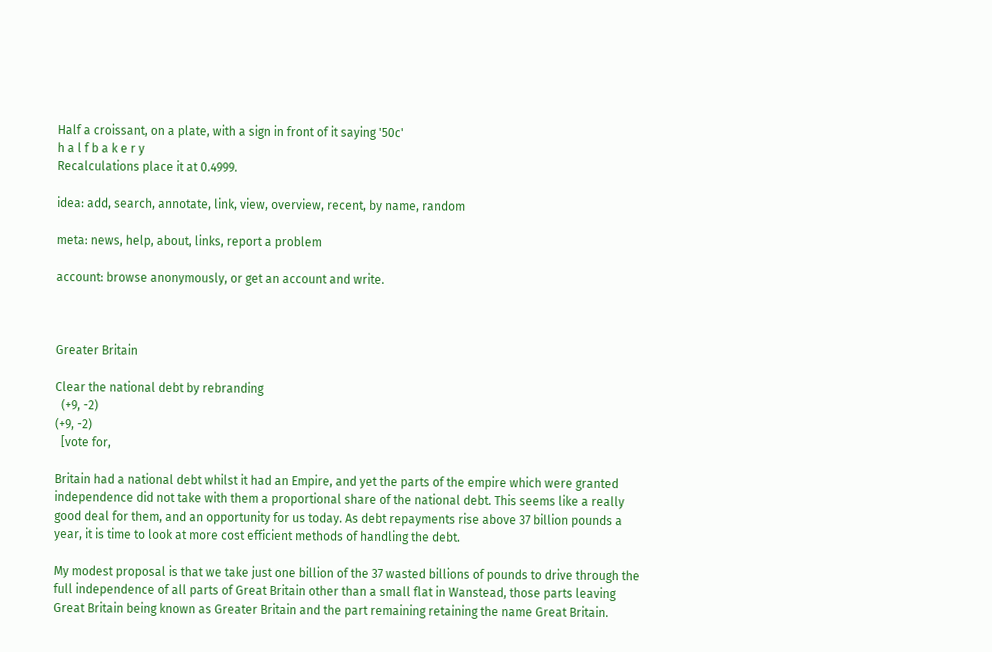Half a croissant, on a plate, with a sign in front of it saying '50c'
h a l f b a k e r y
Recalculations place it at 0.4999.

idea: add, search, annotate, link, view, overview, recent, by name, random

meta: news, help, about, links, report a problem

account: browse anonymously, or get an account and write.



Greater Britain

Clear the national debt by rebranding
  (+9, -2)
(+9, -2)
  [vote for,

Britain had a national debt whilst it had an Empire, and yet the parts of the empire which were granted independence did not take with them a proportional share of the national debt. This seems like a really good deal for them, and an opportunity for us today. As debt repayments rise above 37 billion pounds a year, it is time to look at more cost efficient methods of handling the debt.

My modest proposal is that we take just one billion of the 37 wasted billions of pounds to drive through the full independence of all parts of Great Britain other than a small flat in Wanstead, those parts leaving Great Britain being known as Greater Britain and the part remaining retaining the name Great Britain.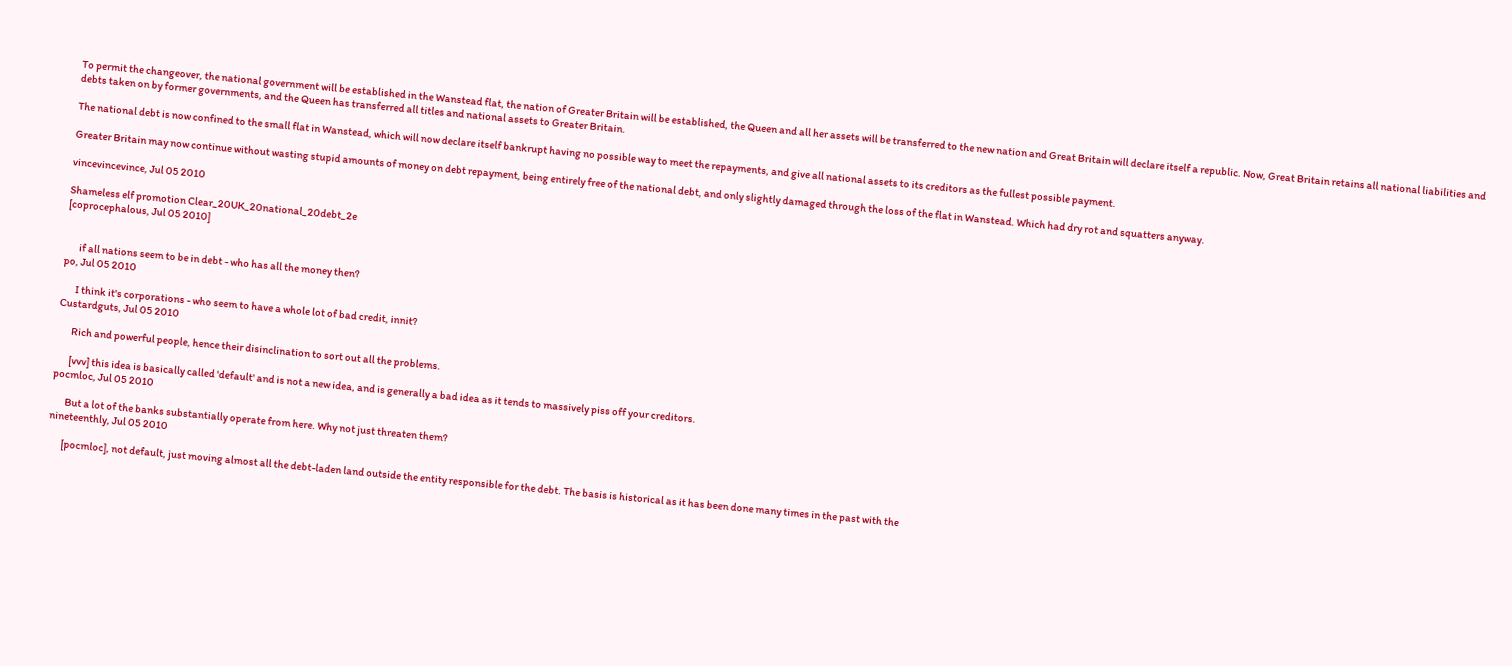To permit the changeover, the national government will be established in the Wanstead flat, the nation of Greater Britain will be established, the Queen and all her assets will be transferred to the new nation and Great Britain will declare itself a republic. Now, Great Britain retains all national liabilities and debts taken on by former governments, and the Queen has transferred all titles and national assets to Greater Britain.

The national debt is now confined to the small flat in Wanstead, which will now declare itself bankrupt having no possible way to meet the repayments, and give all national assets to its creditors as the fullest possible payment.

Greater Britain may now continue without wasting stupid amounts of money on debt repayment, being entirely free of the national debt, and only slightly damaged through the loss of the flat in Wanstead. Which had dry rot and squatters anyway.

vincevincevince, Jul 05 2010

Shameless elf promotion Clear_20UK_20national_20debt_2e
[coprocephalous, Jul 05 2010]


       if all nations seem to be in debt - who has all the money then?
po, Jul 05 2010

       I think it's corporations - who seem to have a whole lot of bad credit, innit?
Custardguts, Jul 05 2010

       Rich and powerful people, hence their disinclination to sort out all the problems.

       [vvv] this idea is basically called 'default' and is not a new idea, and is generally a bad idea as it tends to massively piss off your creditors.
pocmloc, Jul 05 2010

       But a lot of the banks substantially operate from here. Why not just threaten them?
nineteenthly, Jul 05 2010

       [pocmloc], not default, just moving almost all the debt-laden land outside the entity responsible for the debt. The basis is historical as it has been done many times in the past with the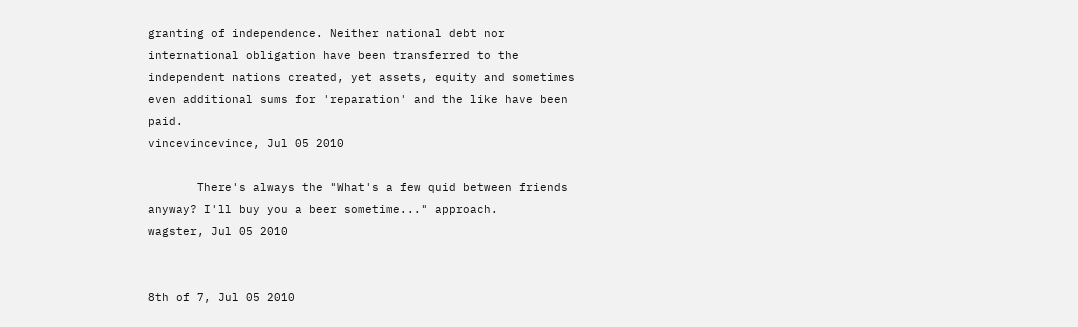granting of independence. Neither national debt nor international obligation have been transferred to the independent nations created, yet assets, equity and sometimes even additional sums for 'reparation' and the like have been paid.
vincevincevince, Jul 05 2010

       There's always the "What's a few quid between friends anyway? I'll buy you a beer sometime..." approach.
wagster, Jul 05 2010


8th of 7, Jul 05 2010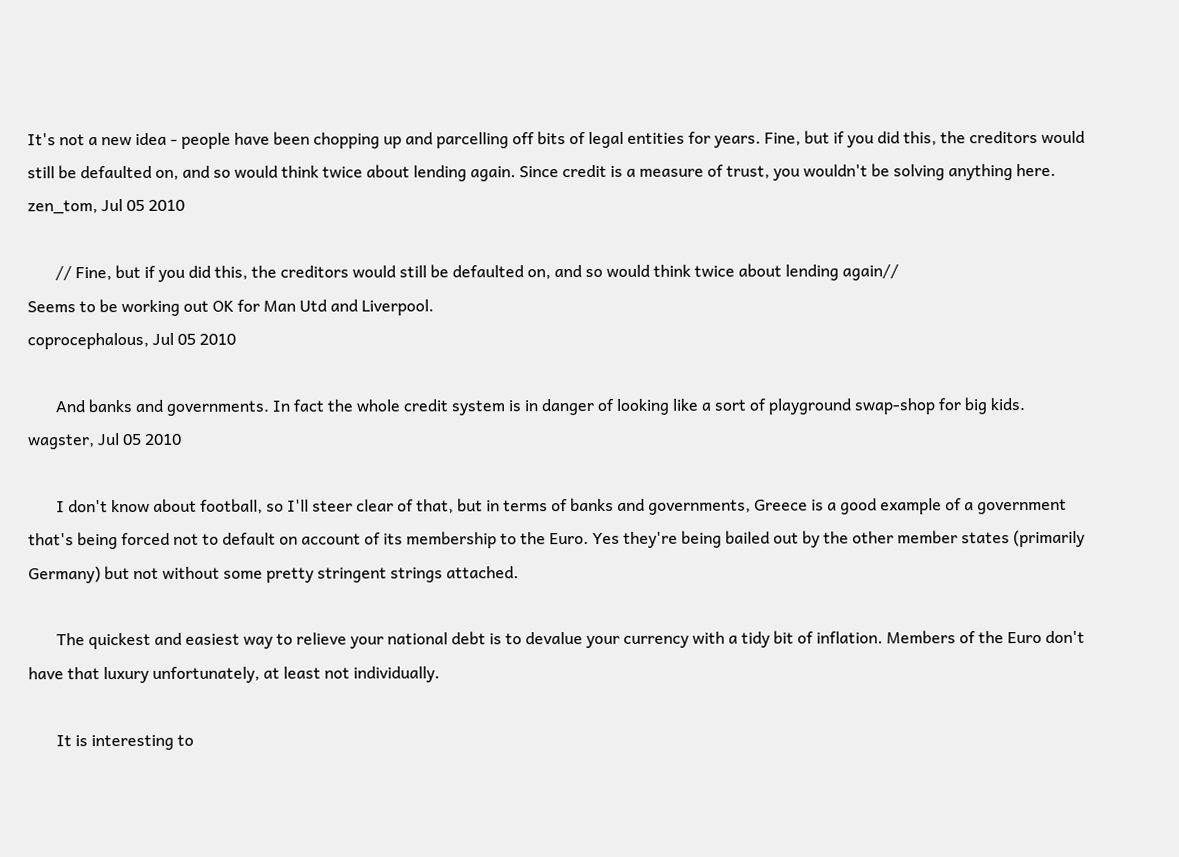It's not a new idea - people have been chopping up and parcelling off bits of legal entities for years. Fine, but if you did this, the creditors would still be defaulted on, and so would think twice about lending again. Since credit is a measure of trust, you wouldn't be solving anything here.
zen_tom, Jul 05 2010

       // Fine, but if you did this, the creditors would still be defaulted on, and so would think twice about lending again//
Seems to be working out OK for Man Utd and Liverpool.
coprocephalous, Jul 05 2010

       And banks and governments. In fact the whole credit system is in danger of looking like a sort of playground swap-shop for big kids.
wagster, Jul 05 2010

       I don't know about football, so I'll steer clear of that, but in terms of banks and governments, Greece is a good example of a government that's being forced not to default on account of its membership to the Euro. Yes they're being bailed out by the other member states (primarily Germany) but not without some pretty stringent strings attached.

       The quickest and easiest way to relieve your national debt is to devalue your currency with a tidy bit of inflation. Members of the Euro don't have that luxury unfortunately, at least not individually.

       It is interesting to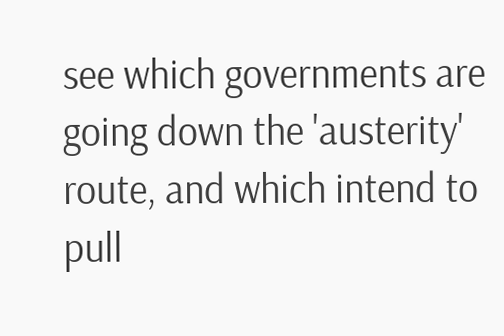see which governments are going down the 'austerity' route, and which intend to pull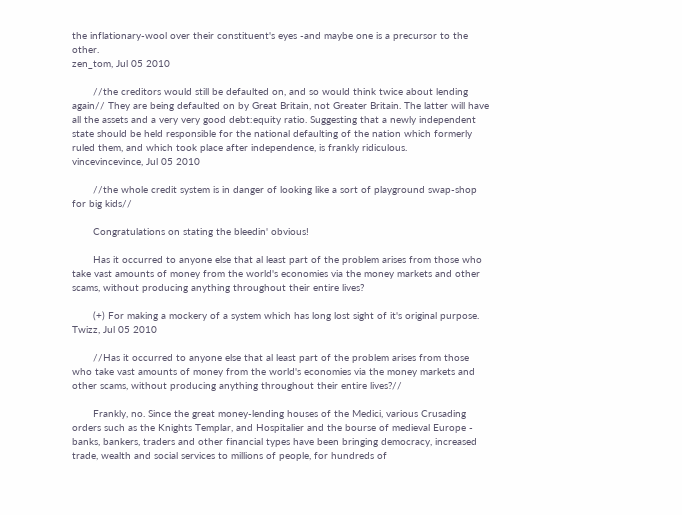the inflationary-wool over their constituent's eyes -and maybe one is a precursor to the other.
zen_tom, Jul 05 2010

       //the creditors would still be defaulted on, and so would think twice about lending again// They are being defaulted on by Great Britain, not Greater Britain. The latter will have all the assets and a very very good debt:equity ratio. Suggesting that a newly independent state should be held responsible for the national defaulting of the nation which formerly ruled them, and which took place after independence, is frankly ridiculous.
vincevincevince, Jul 05 2010

       //the whole credit system is in danger of looking like a sort of playground swap-shop for big kids//

       Congratulations on stating the bleedin' obvious!

       Has it occurred to anyone else that al least part of the problem arises from those who take vast amounts of money from the world's economies via the money markets and other scams, without producing anything throughout their entire lives?

       (+) For making a mockery of a system which has long lost sight of it's original purpose.
Twizz, Jul 05 2010

       //Has it occurred to anyone else that al least part of the problem arises from those who take vast amounts of money from the world's economies via the money markets and other scams, without producing anything throughout their entire lives?//

       Frankly, no. Since the great money-lending houses of the Medici, various Crusading orders such as the Knights Templar, and Hospitalier and the bourse of medieval Europe - banks, bankers, traders and other financial types have been bringing democracy, increased trade, wealth and social services to millions of people, for hundreds of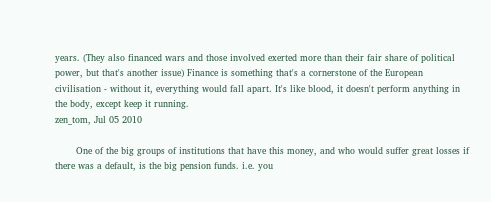years. (They also financed wars and those involved exerted more than their fair share of political power, but that's another issue) Finance is something that's a cornerstone of the European civilisation - without it, everything would fall apart. It's like blood, it doesn't perform anything in the body, except keep it running.
zen_tom, Jul 05 2010

       One of the big groups of institutions that have this money, and who would suffer great losses if there was a default, is the big pension funds. i.e. you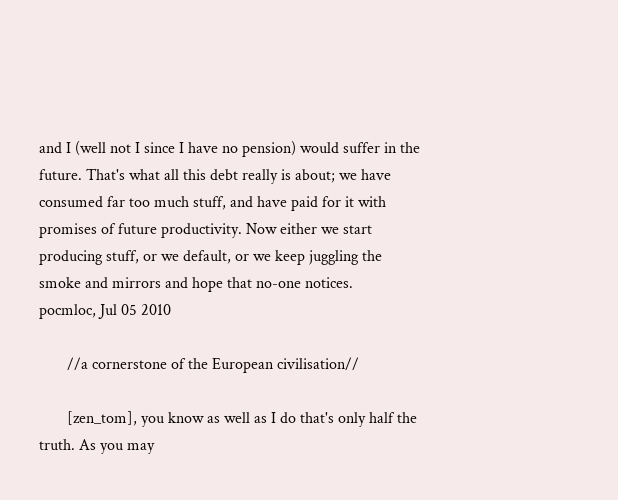and I (well not I since I have no pension) would suffer in the future. That's what all this debt really is about; we have consumed far too much stuff, and have paid for it with promises of future productivity. Now either we start producing stuff, or we default, or we keep juggling the smoke and mirrors and hope that no-one notices.
pocmloc, Jul 05 2010

       //a cornerstone of the European civilisation//

       [zen_tom], you know as well as I do that's only half the truth. As you may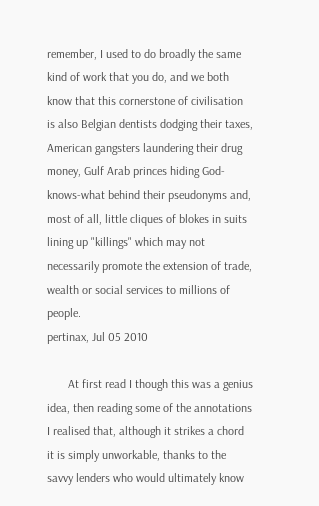remember, I used to do broadly the same kind of work that you do, and we both know that this cornerstone of civilisation is also Belgian dentists dodging their taxes, American gangsters laundering their drug money, Gulf Arab princes hiding God-knows-what behind their pseudonyms and, most of all, little cliques of blokes in suits lining up "killings" which may not necessarily promote the extension of trade, wealth or social services to millions of people.
pertinax, Jul 05 2010

       At first read I though this was a genius idea, then reading some of the annotations I realised that, although it strikes a chord it is simply unworkable, thanks to the savvy lenders who would ultimately know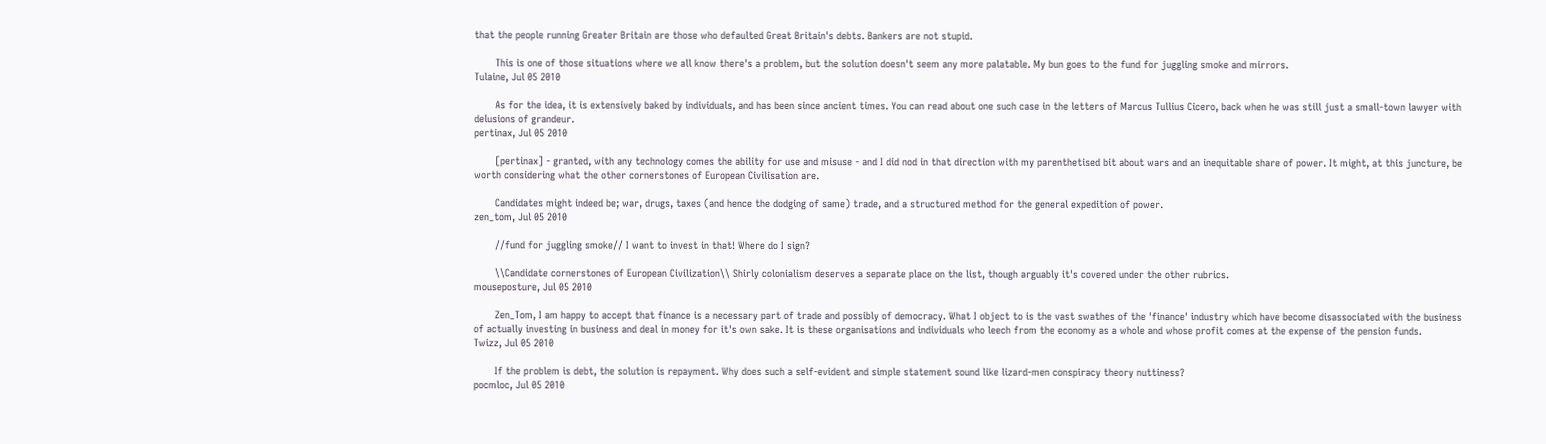that the people running Greater Britain are those who defaulted Great Britain's debts. Bankers are not stupid.

       This is one of those situations where we all know there's a problem, but the solution doesn't seem any more palatable. My bun goes to the fund for juggling smoke and mirrors.
Tulaine, Jul 05 2010

       As for the idea, it is extensively baked by individuals, and has been since ancient times. You can read about one such case in the letters of Marcus Tullius Cicero, back when he was still just a small-town lawyer with delusions of grandeur.
pertinax, Jul 05 2010

       [pertinax] - granted, with any technology comes the ability for use and misuse - and I did nod in that direction with my parenthetised bit about wars and an inequitable share of power. It might, at this juncture, be worth considering what the other cornerstones of European Civilisation are.

       Candidates might indeed be; war, drugs, taxes (and hence the dodging of same) trade, and a structured method for the general expedition of power.
zen_tom, Jul 05 2010

       //fund for juggling smoke// I want to invest in that! Where do I sign?

       \\Candidate cornerstones of European Civilization\\ Shirly colonialism deserves a separate place on the list, though arguably it's covered under the other rubrics.
mouseposture, Jul 05 2010

       Zen_Tom, I am happy to accept that finance is a necessary part of trade and possibly of democracy. What I object to is the vast swathes of the 'finance' industry which have become disassociated with the business of actually investing in business and deal in money for it's own sake. It is these organisations and individuals who leech from the economy as a whole and whose profit comes at the expense of the pension funds.
Twizz, Jul 05 2010

       If the problem is debt, the solution is repayment. Why does such a self-evident and simple statement sound like lizard-men conspiracy theory nuttiness?
pocmloc, Jul 05 2010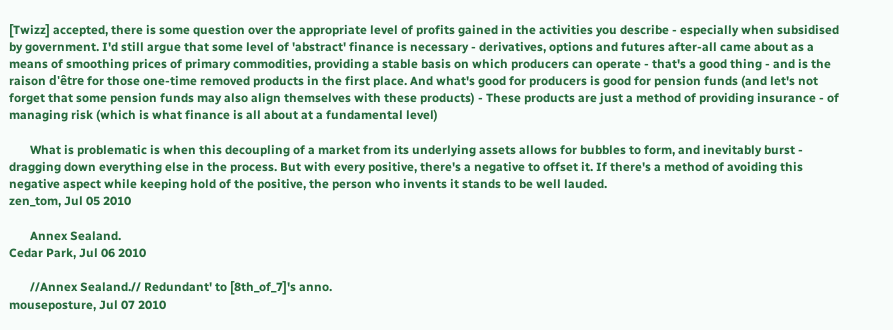[Twizz] accepted, there is some question over the appropriate level of profits gained in the activities you describe - especially when subsidised by government. I'd still argue that some level of 'abstract' finance is necessary - derivatives, options and futures after-all came about as a means of smoothing prices of primary commodities, providing a stable basis on which producers can operate - that's a good thing - and is the raison d'être for those one-time removed products in the first place. And what's good for producers is good for pension funds (and let's not forget that some pension funds may also align themselves with these products) - These products are just a method of providing insurance - of managing risk (which is what finance is all about at a fundamental level)

       What is problematic is when this decoupling of a market from its underlying assets allows for bubbles to form, and inevitably burst - dragging down everything else in the process. But with every positive, there's a negative to offset it. If there's a method of avoiding this negative aspect while keeping hold of the positive, the person who invents it stands to be well lauded.
zen_tom, Jul 05 2010

       Annex Sealand.
Cedar Park, Jul 06 2010

       //Annex Sealand.// Redundant' to [8th_of_7]'s anno.
mouseposture, Jul 07 2010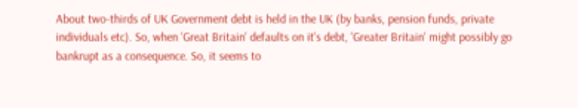About two-thirds of UK Government debt is held in the UK (by banks, pension funds, private individuals etc). So, when 'Great Britain' defaults on it's debt, 'Greater Britain' might possibly go bankrupt as a consequence. So, it seems to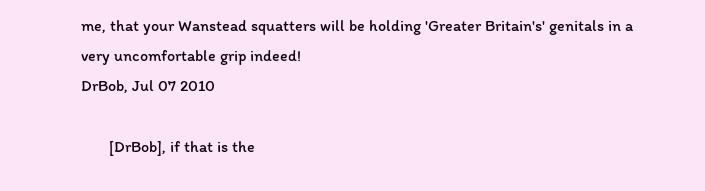me, that your Wanstead squatters will be holding 'Greater Britain's' genitals in a very uncomfortable grip indeed!
DrBob, Jul 07 2010

       [DrBob], if that is the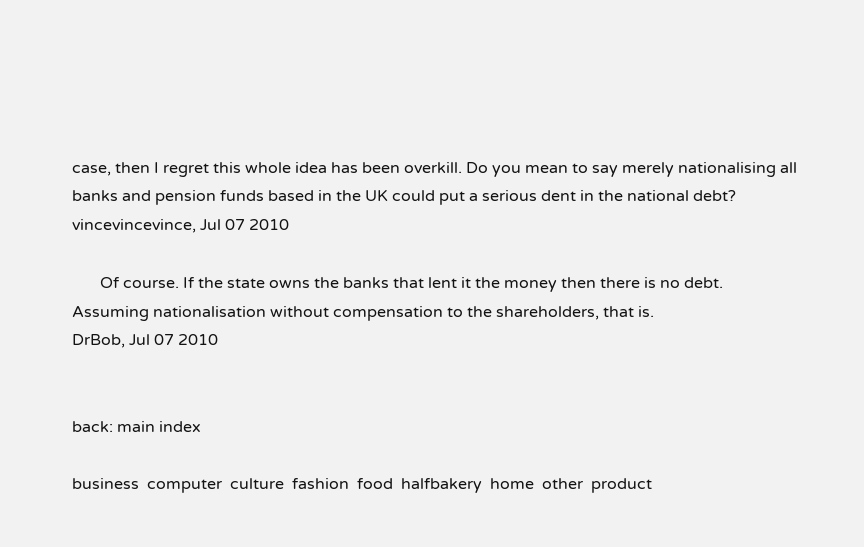case, then I regret this whole idea has been overkill. Do you mean to say merely nationalising all banks and pension funds based in the UK could put a serious dent in the national debt?
vincevincevince, Jul 07 2010

       Of course. If the state owns the banks that lent it the money then there is no debt. Assuming nationalisation without compensation to the shareholders, that is.
DrBob, Jul 07 2010


back: main index

business  computer  culture  fashion  food  halfbakery  home  other  product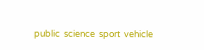public  science  sport  vehicle